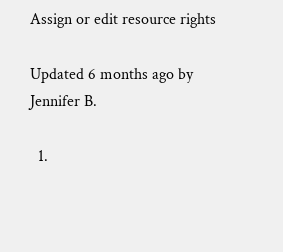Assign or edit resource rights

Updated 6 months ago by Jennifer B.

  1.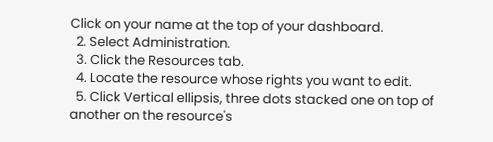Click on your name at the top of your dashboard.
  2. Select Administration.
  3. Click the Resources tab.
  4. Locate the resource whose rights you want to edit.
  5. Click Vertical ellipsis, three dots stacked one on top of another on the resource's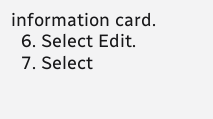information card.
  6. Select Edit.
  7. Select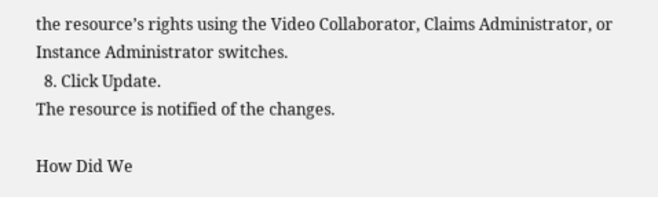the resource’s rights using the Video Collaborator, Claims Administrator, or Instance Administrator switches.
  8. Click Update.
The resource is notified of the changes.

How Did We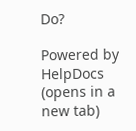Do?

Powered by HelpDocs (opens in a new tab)